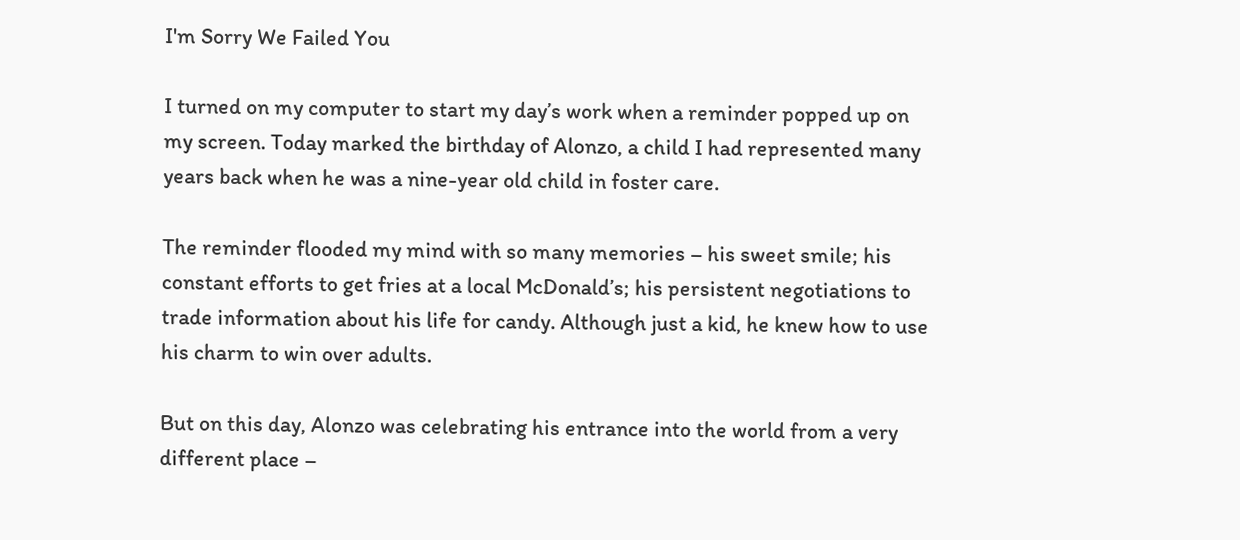I'm Sorry We Failed You

I turned on my computer to start my day’s work when a reminder popped up on my screen. Today marked the birthday of Alonzo, a child I had represented many years back when he was a nine-year old child in foster care.

The reminder flooded my mind with so many memories – his sweet smile; his constant efforts to get fries at a local McDonald’s; his persistent negotiations to trade information about his life for candy. Although just a kid, he knew how to use his charm to win over adults.

But on this day, Alonzo was celebrating his entrance into the world from a very different place –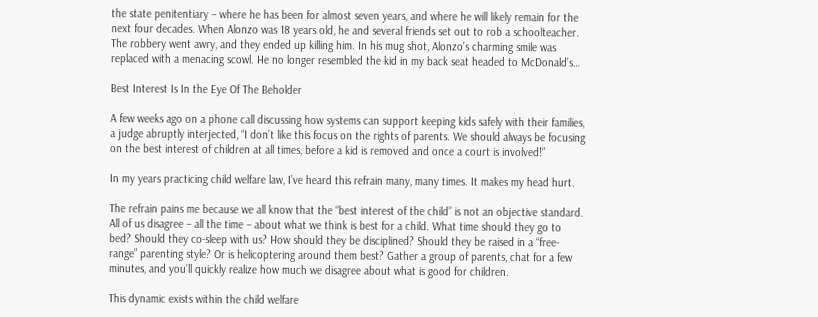the state penitentiary – where he has been for almost seven years, and where he will likely remain for the next four decades. When Alonzo was 18 years old, he and several friends set out to rob a schoolteacher. The robbery went awry, and they ended up killing him. In his mug shot, Alonzo’s charming smile was replaced with a menacing scowl. He no longer resembled the kid in my back seat headed to McDonald’s…

Best Interest Is In the Eye Of The Beholder

A few weeks ago on a phone call discussing how systems can support keeping kids safely with their families, a judge abruptly interjected, “I don’t like this focus on the rights of parents. We should always be focusing on the best interest of children at all times, before a kid is removed and once a court is involved!”

In my years practicing child welfare law, I’ve heard this refrain many, many times. It makes my head hurt.

The refrain pains me because we all know that the “best interest of the child” is not an objective standard. All of us disagree – all the time – about what we think is best for a child. What time should they go to bed? Should they co-sleep with us? How should they be disciplined? Should they be raised in a “free-range” parenting style? Or is helicoptering around them best? Gather a group of parents, chat for a few minutes, and you’ll quickly realize how much we disagree about what is good for children.

This dynamic exists within the child welfare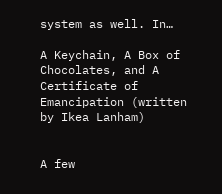system as well. In…

A Keychain, A Box of Chocolates, and A Certificate of Emancipation (written by Ikea Lanham)


A few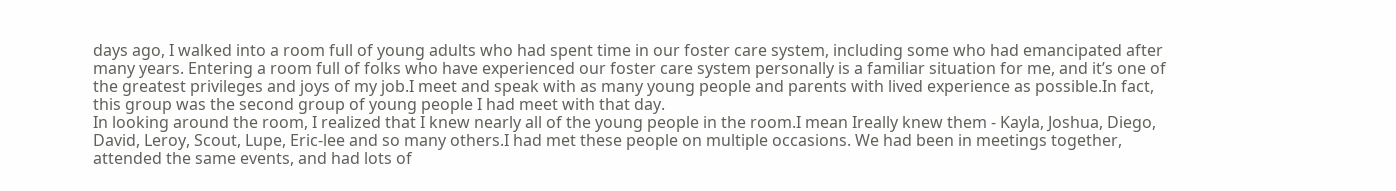days ago, I walked into a room full of young adults who had spent time in our foster care system, including some who had emancipated after many years. Entering a room full of folks who have experienced our foster care system personally is a familiar situation for me, and it’s one of the greatest privileges and joys of my job.I meet and speak with as many young people and parents with lived experience as possible.In fact, this group was the second group of young people I had meet with that day.
In looking around the room, I realized that I knew nearly all of the young people in the room.I mean Ireally knew them - Kayla, Joshua, Diego, David, Leroy, Scout, Lupe, Eric-lee and so many others.I had met these people on multiple occasions. We had been in meetings together, attended the same events, and had lots of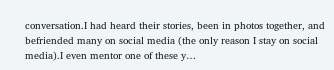conversation.I had heard their stories, been in photos together, and befriended many on social media (the only reason I stay on social media).I even mentor one of these y…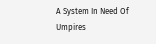A System In Need Of Umpires